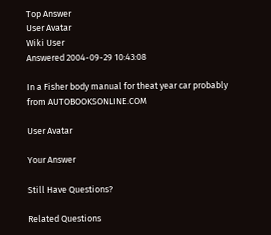Top Answer
User Avatar
Wiki User
Answered 2004-09-29 10:43:08

In a Fisher body manual for theat year car probably from AUTOBOOKSONLINE.COM

User Avatar

Your Answer

Still Have Questions?

Related Questions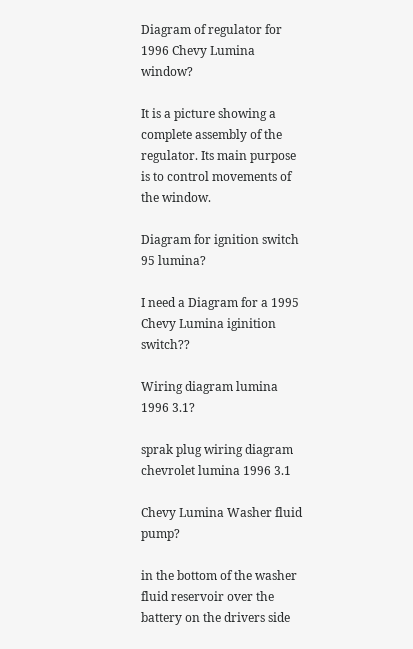Diagram of regulator for 1996 Chevy Lumina window?

It is a picture showing a complete assembly of the regulator. Its main purpose is to control movements of the window.

Diagram for ignition switch 95 lumina?

I need a Diagram for a 1995 Chevy Lumina iginition switch??

Wiring diagram lumina 1996 3.1?

sprak plug wiring diagram chevrolet lumina 1996 3.1

Chevy Lumina Washer fluid pump?

in the bottom of the washer fluid reservoir over the battery on the drivers side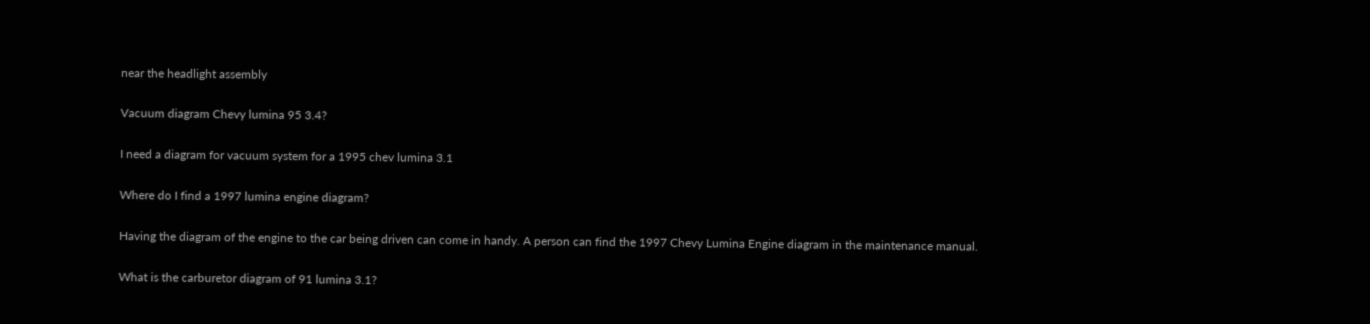near the headlight assembly

Vacuum diagram Chevy lumina 95 3.4?

I need a diagram for vacuum system for a 1995 chev lumina 3.1

Where do I find a 1997 lumina engine diagram?

Having the diagram of the engine to the car being driven can come in handy. A person can find the 1997 Chevy Lumina Engine diagram in the maintenance manual.

What is the carburetor diagram of 91 lumina 3.1?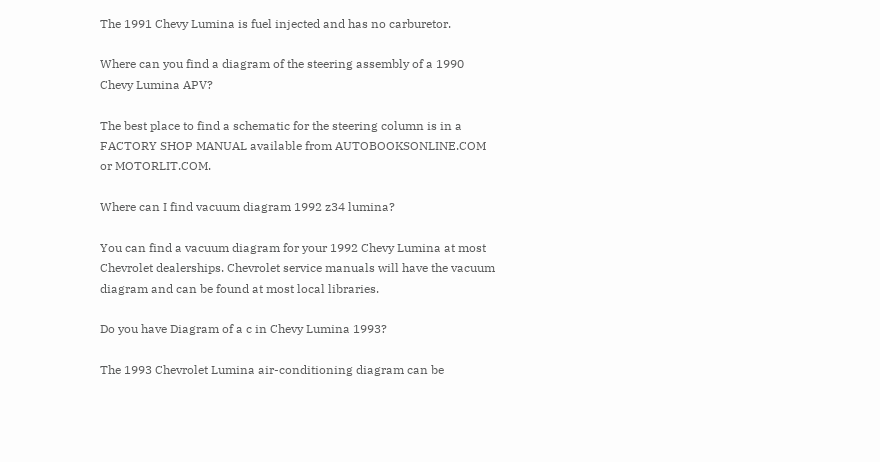The 1991 Chevy Lumina is fuel injected and has no carburetor.

Where can you find a diagram of the steering assembly of a 1990 Chevy Lumina APV?

The best place to find a schematic for the steering column is in a FACTORY SHOP MANUAL available from AUTOBOOKSONLINE.COM or MOTORLIT.COM.

Where can I find vacuum diagram 1992 z34 lumina?

You can find a vacuum diagram for your 1992 Chevy Lumina at most Chevrolet dealerships. Chevrolet service manuals will have the vacuum diagram and can be found at most local libraries.

Do you have Diagram of a c in Chevy Lumina 1993?

The 1993 Chevrolet Lumina air-conditioning diagram can be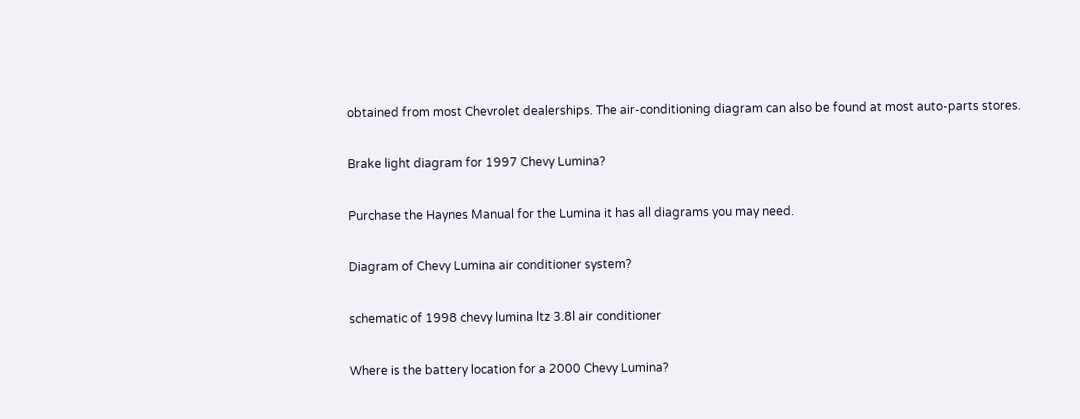obtained from most Chevrolet dealerships. The air-conditioning diagram can also be found at most auto-parts stores.

Brake light diagram for 1997 Chevy Lumina?

Purchase the Haynes Manual for the Lumina it has all diagrams you may need.

Diagram of Chevy Lumina air conditioner system?

schematic of 1998 chevy lumina ltz 3.8l air conditioner

Where is the battery location for a 2000 Chevy Lumina?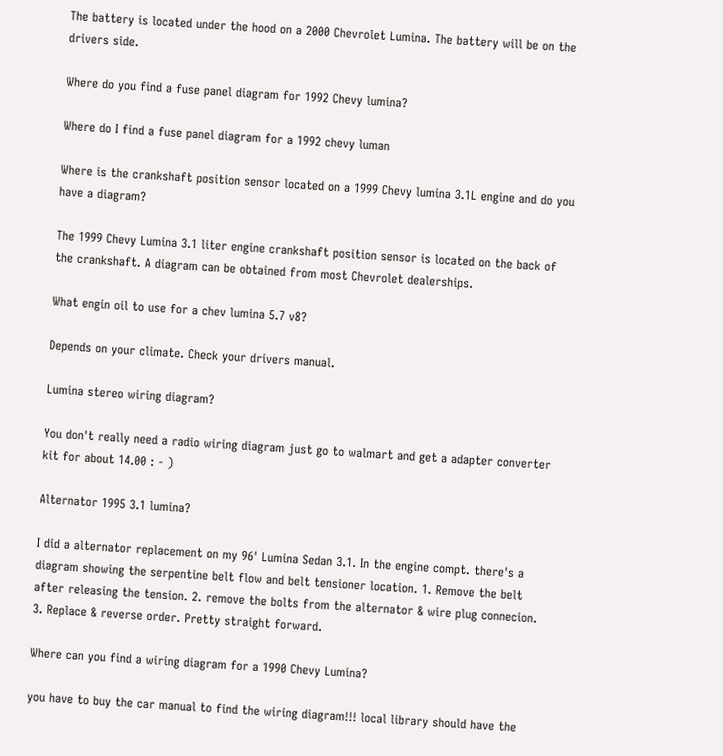The battery is located under the hood on a 2000 Chevrolet Lumina. The battery will be on the drivers side.

Where do you find a fuse panel diagram for 1992 Chevy lumina?

Where do I find a fuse panel diagram for a 1992 chevy luman

Where is the crankshaft position sensor located on a 1999 Chevy lumina 3.1L engine and do you have a diagram?

The 1999 Chevy Lumina 3.1 liter engine crankshaft position sensor is located on the back of the crankshaft. A diagram can be obtained from most Chevrolet dealerships.

What engin oil to use for a chev lumina 5.7 v8?

Depends on your climate. Check your drivers manual.

Lumina stereo wiring diagram?

You don't really need a radio wiring diagram just go to walmart and get a adapter converter kit for about 14.00 : - )

Alternator 1995 3.1 lumina?

I did a alternator replacement on my 96' Lumina Sedan 3.1. In the engine compt. there's a diagram showing the serpentine belt flow and belt tensioner location. 1. Remove the belt after releasing the tension. 2. remove the bolts from the alternator & wire plug connecion. 3. Replace & reverse order. Pretty straight forward.

Where can you find a wiring diagram for a 1990 Chevy Lumina?

you have to buy the car manual to find the wiring diagram!!! local library should have the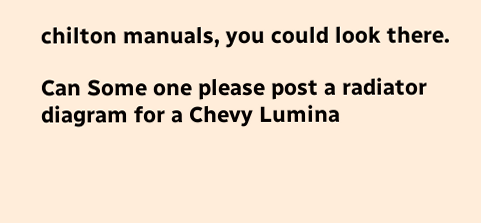chilton manuals, you could look there.

Can Some one please post a radiator diagram for a Chevy Lumina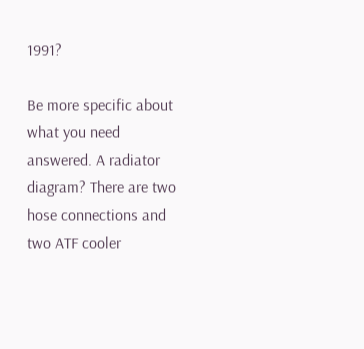1991?

Be more specific about what you need answered. A radiator diagram? There are two hose connections and two ATF cooler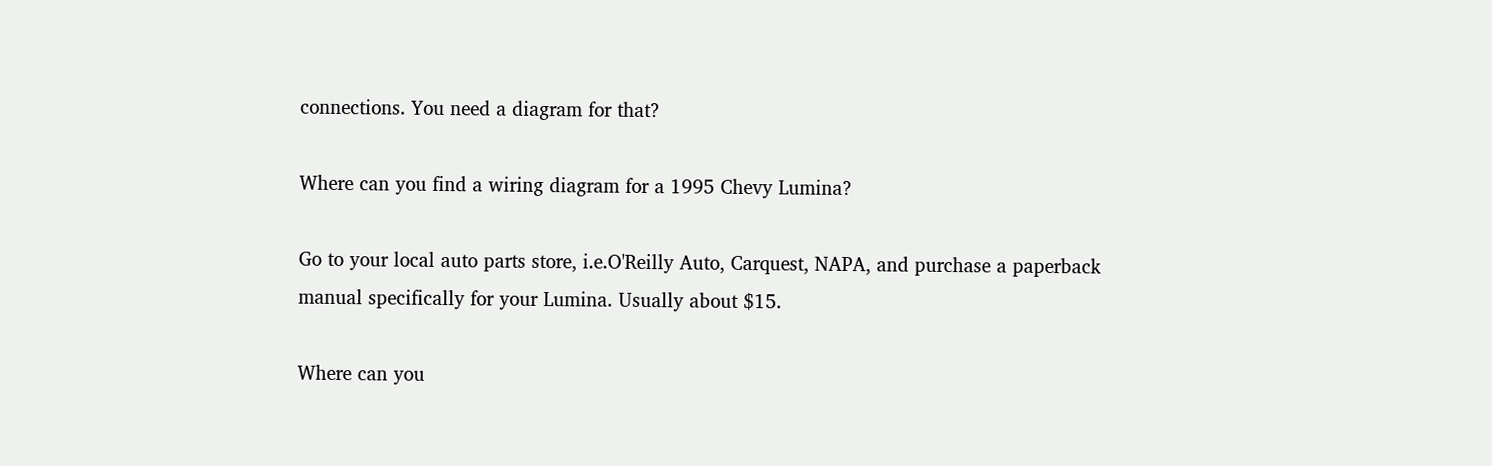connections. You need a diagram for that?

Where can you find a wiring diagram for a 1995 Chevy Lumina?

Go to your local auto parts store, i.e.O'Reilly Auto, Carquest, NAPA, and purchase a paperback manual specifically for your Lumina. Usually about $15.

Where can you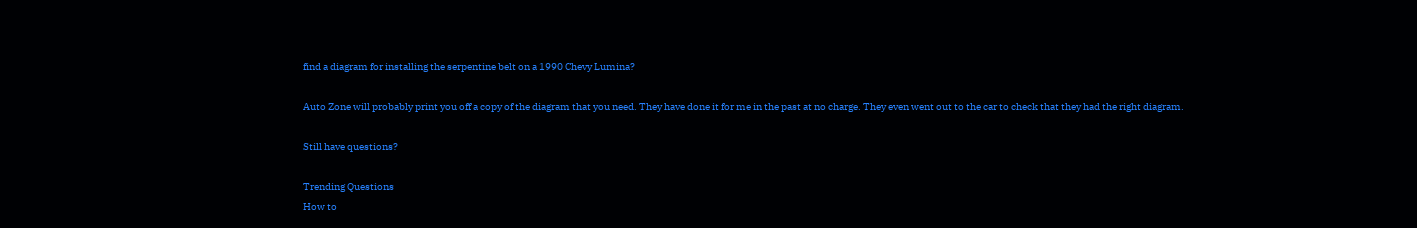find a diagram for installing the serpentine belt on a 1990 Chevy Lumina?

Auto Zone will probably print you off a copy of the diagram that you need. They have done it for me in the past at no charge. They even went out to the car to check that they had the right diagram.

Still have questions?

Trending Questions
How to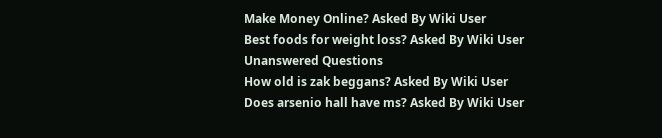Make Money Online? Asked By Wiki User
Best foods for weight loss? Asked By Wiki User
Unanswered Questions
How old is zak beggans? Asked By Wiki User
Does arsenio hall have ms? Asked By Wiki User